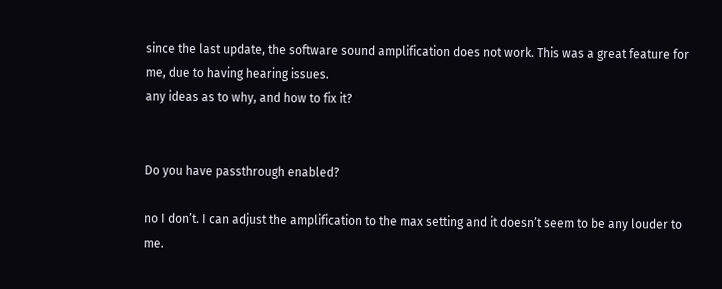since the last update, the software sound amplification does not work. This was a great feature for me, due to having hearing issues.
any ideas as to why, and how to fix it?


Do you have passthrough enabled?

no I don’t. I can adjust the amplification to the max setting and it doesn’t seem to be any louder to me.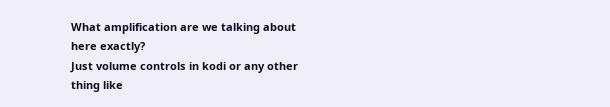What amplification are we talking about here exactly?
Just volume controls in kodi or any other thing like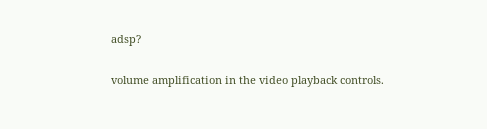adsp?

volume amplification in the video playback controls.